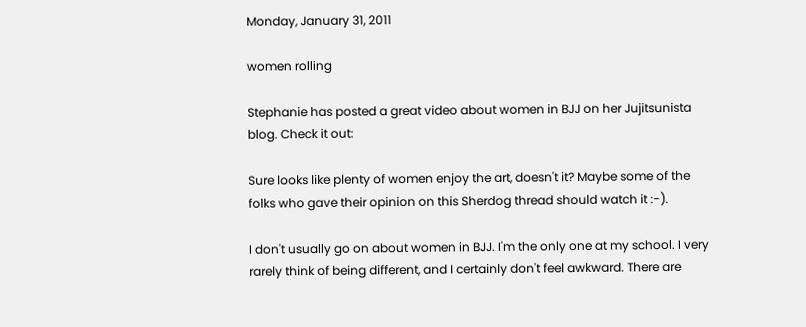Monday, January 31, 2011

women rolling

Stephanie has posted a great video about women in BJJ on her Jujitsunista blog. Check it out:

Sure looks like plenty of women enjoy the art, doesn't it? Maybe some of the folks who gave their opinion on this Sherdog thread should watch it :-).

I don't usually go on about women in BJJ. I'm the only one at my school. I very rarely think of being different, and I certainly don't feel awkward. There are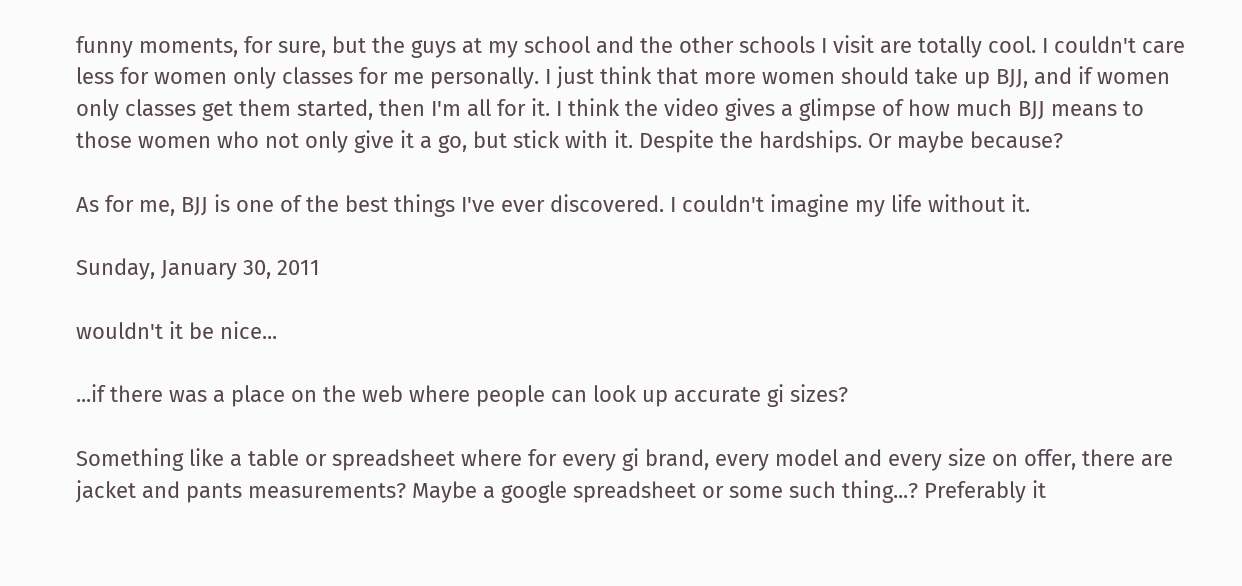funny moments, for sure, but the guys at my school and the other schools I visit are totally cool. I couldn't care less for women only classes for me personally. I just think that more women should take up BJJ, and if women only classes get them started, then I'm all for it. I think the video gives a glimpse of how much BJJ means to those women who not only give it a go, but stick with it. Despite the hardships. Or maybe because?

As for me, BJJ is one of the best things I've ever discovered. I couldn't imagine my life without it.

Sunday, January 30, 2011

wouldn't it be nice...

...if there was a place on the web where people can look up accurate gi sizes?

Something like a table or spreadsheet where for every gi brand, every model and every size on offer, there are jacket and pants measurements? Maybe a google spreadsheet or some such thing...? Preferably it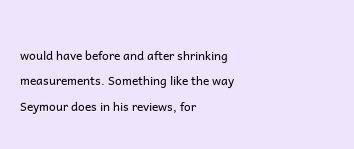would have before and after shrinking measurements. Something like the way Seymour does in his reviews, for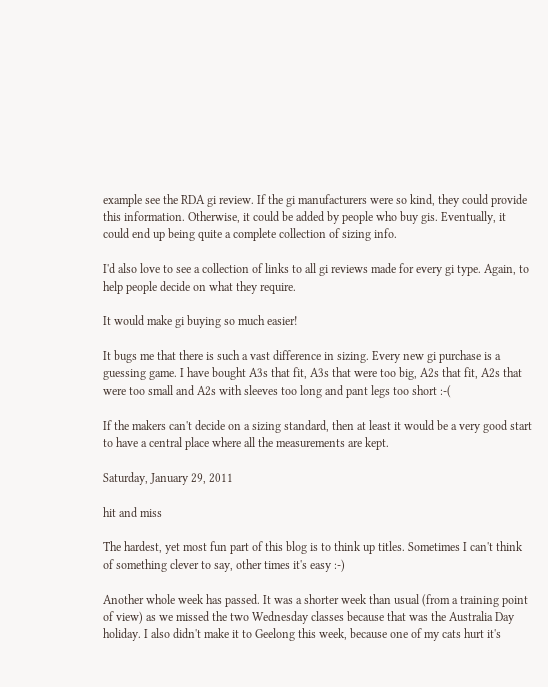example see the RDA gi review. If the gi manufacturers were so kind, they could provide this information. Otherwise, it could be added by people who buy gis. Eventually, it could end up being quite a complete collection of sizing info.

I'd also love to see a collection of links to all gi reviews made for every gi type. Again, to help people decide on what they require.

It would make gi buying so much easier!

It bugs me that there is such a vast difference in sizing. Every new gi purchase is a guessing game. I have bought A3s that fit, A3s that were too big, A2s that fit, A2s that were too small and A2s with sleeves too long and pant legs too short :-(

If the makers can't decide on a sizing standard, then at least it would be a very good start to have a central place where all the measurements are kept.

Saturday, January 29, 2011

hit and miss

The hardest, yet most fun part of this blog is to think up titles. Sometimes I can't think of something clever to say, other times it's easy :-)

Another whole week has passed. It was a shorter week than usual (from a training point of view) as we missed the two Wednesday classes because that was the Australia Day holiday. I also didn't make it to Geelong this week, because one of my cats hurt it's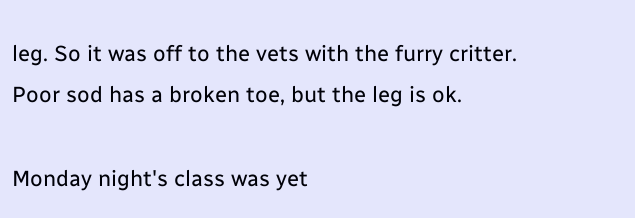leg. So it was off to the vets with the furry critter. Poor sod has a broken toe, but the leg is ok.

Monday night's class was yet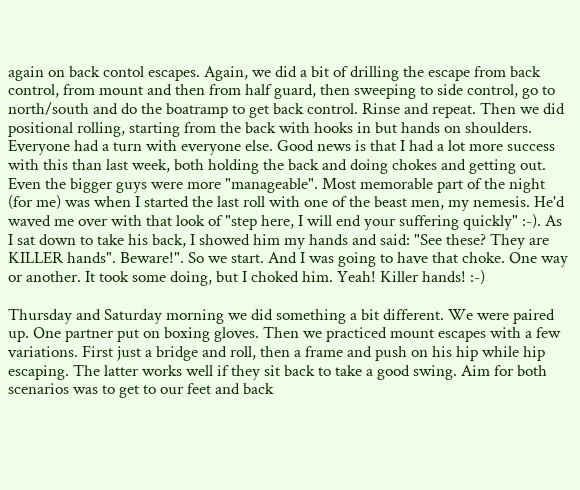again on back contol escapes. Again, we did a bit of drilling the escape from back control, from mount and then from half guard, then sweeping to side control, go to north/south and do the boatramp to get back control. Rinse and repeat. Then we did positional rolling, starting from the back with hooks in but hands on shoulders. Everyone had a turn with everyone else. Good news is that I had a lot more success with this than last week, both holding the back and doing chokes and getting out. Even the bigger guys were more "manageable". Most memorable part of the night (for me) was when I started the last roll with one of the beast men, my nemesis. He'd waved me over with that look of "step here, I will end your suffering quickly" :-). As I sat down to take his back, I showed him my hands and said: "See these? They are KILLER hands". Beware!". So we start. And I was going to have that choke. One way or another. It took some doing, but I choked him. Yeah! Killer hands! :-)

Thursday and Saturday morning we did something a bit different. We were paired up. One partner put on boxing gloves. Then we practiced mount escapes with a few variations. First just a bridge and roll, then a frame and push on his hip while hip escaping. The latter works well if they sit back to take a good swing. Aim for both scenarios was to get to our feet and back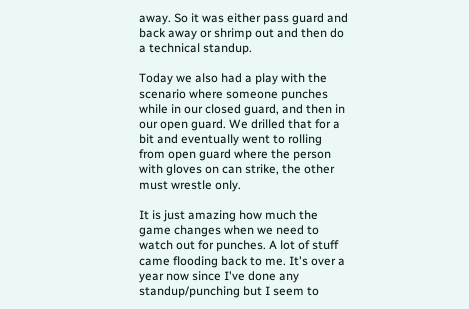away. So it was either pass guard and back away or shrimp out and then do a technical standup.

Today we also had a play with the scenario where someone punches while in our closed guard, and then in our open guard. We drilled that for a bit and eventually went to rolling from open guard where the person with gloves on can strike, the other must wrestle only.

It is just amazing how much the game changes when we need to watch out for punches. A lot of stuff came flooding back to me. It's over a year now since I've done any standup/punching but I seem to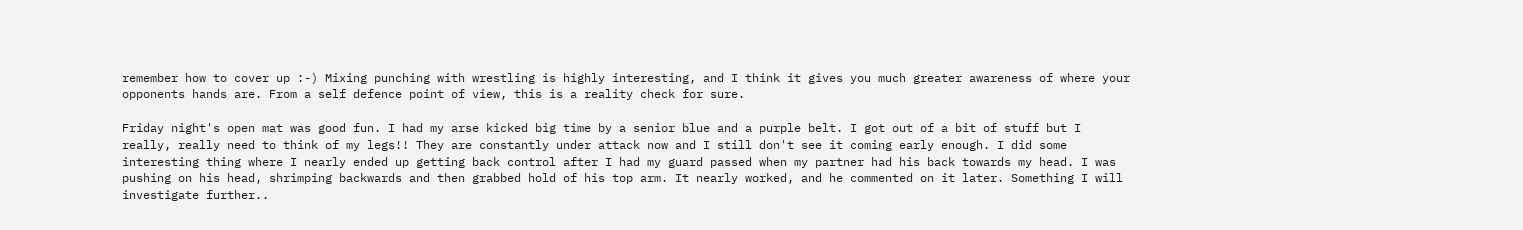remember how to cover up :-) Mixing punching with wrestling is highly interesting, and I think it gives you much greater awareness of where your opponents hands are. From a self defence point of view, this is a reality check for sure.

Friday night's open mat was good fun. I had my arse kicked big time by a senior blue and a purple belt. I got out of a bit of stuff but I really, really need to think of my legs!! They are constantly under attack now and I still don't see it coming early enough. I did some interesting thing where I nearly ended up getting back control after I had my guard passed when my partner had his back towards my head. I was pushing on his head, shrimping backwards and then grabbed hold of his top arm. It nearly worked, and he commented on it later. Something I will investigate further..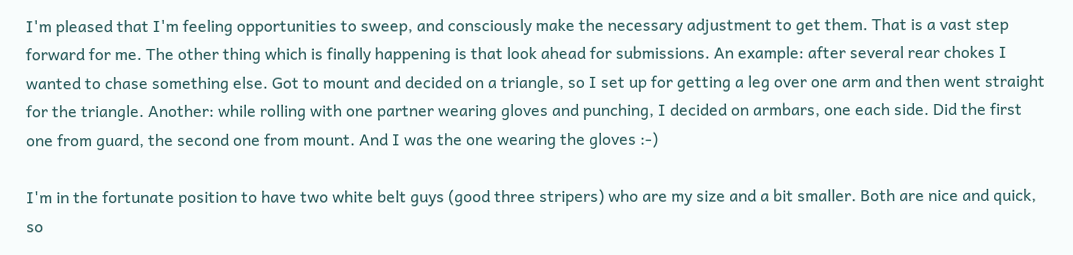I'm pleased that I'm feeling opportunities to sweep, and consciously make the necessary adjustment to get them. That is a vast step forward for me. The other thing which is finally happening is that look ahead for submissions. An example: after several rear chokes I wanted to chase something else. Got to mount and decided on a triangle, so I set up for getting a leg over one arm and then went straight for the triangle. Another: while rolling with one partner wearing gloves and punching, I decided on armbars, one each side. Did the first one from guard, the second one from mount. And I was the one wearing the gloves :-)

I'm in the fortunate position to have two white belt guys (good three stripers) who are my size and a bit smaller. Both are nice and quick, so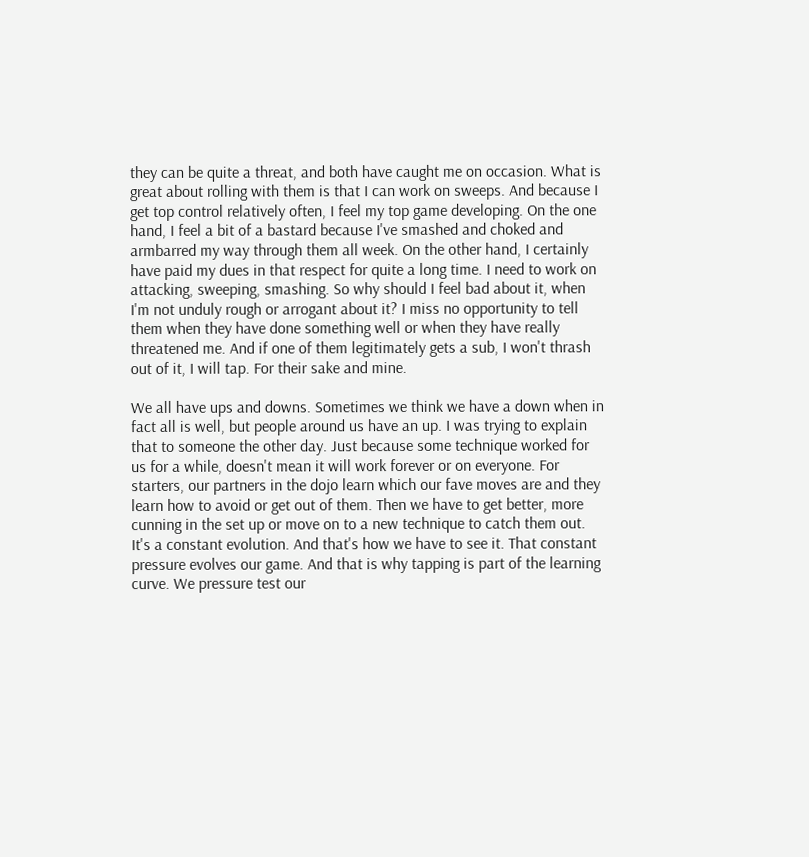they can be quite a threat, and both have caught me on occasion. What is great about rolling with them is that I can work on sweeps. And because I get top control relatively often, I feel my top game developing. On the one hand, I feel a bit of a bastard because I've smashed and choked and armbarred my way through them all week. On the other hand, I certainly have paid my dues in that respect for quite a long time. I need to work on attacking, sweeping, smashing. So why should I feel bad about it, when I'm not unduly rough or arrogant about it? I miss no opportunity to tell them when they have done something well or when they have really threatened me. And if one of them legitimately gets a sub, I won't thrash out of it, I will tap. For their sake and mine.

We all have ups and downs. Sometimes we think we have a down when in fact all is well, but people around us have an up. I was trying to explain that to someone the other day. Just because some technique worked for us for a while, doesn't mean it will work forever or on everyone. For starters, our partners in the dojo learn which our fave moves are and they learn how to avoid or get out of them. Then we have to get better, more cunning in the set up or move on to a new technique to catch them out. It's a constant evolution. And that's how we have to see it. That constant pressure evolves our game. And that is why tapping is part of the learning curve. We pressure test our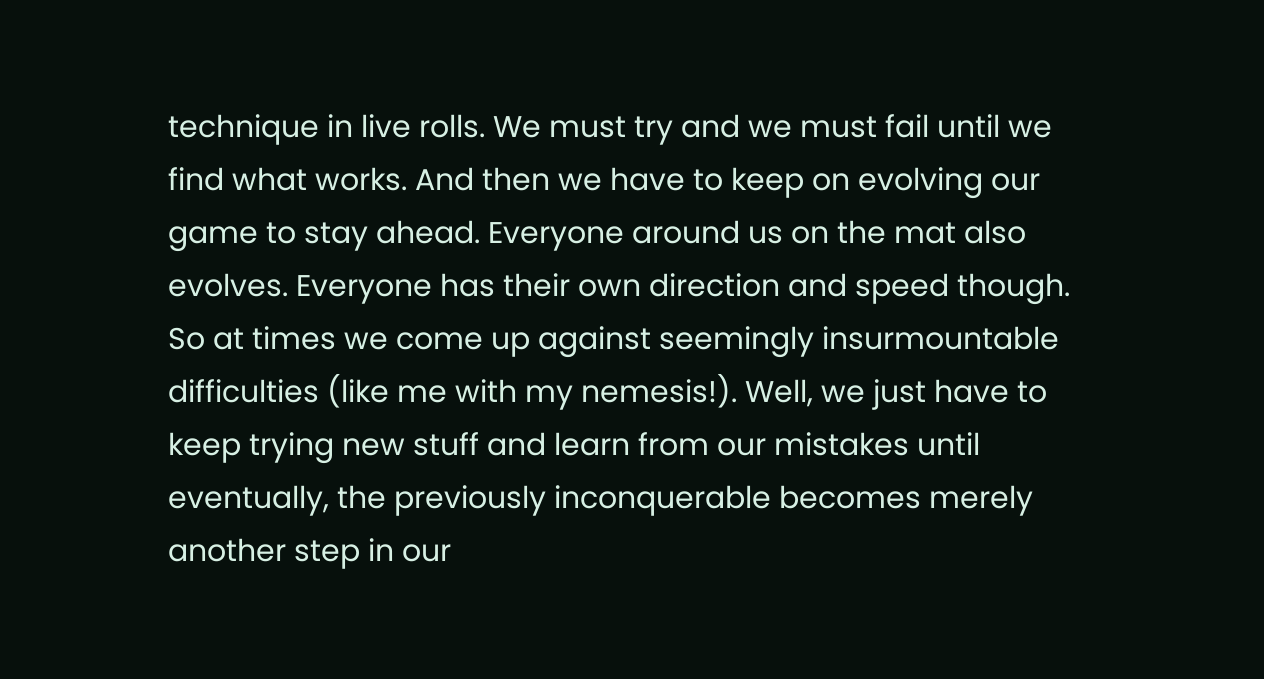technique in live rolls. We must try and we must fail until we find what works. And then we have to keep on evolving our game to stay ahead. Everyone around us on the mat also evolves. Everyone has their own direction and speed though. So at times we come up against seemingly insurmountable difficulties (like me with my nemesis!). Well, we just have to keep trying new stuff and learn from our mistakes until eventually, the previously inconquerable becomes merely another step in our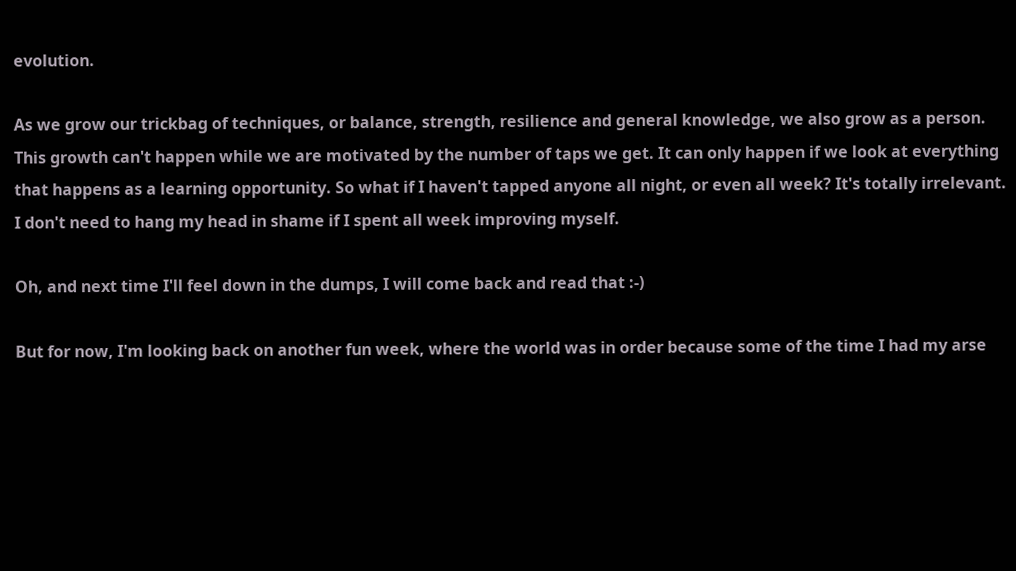evolution.

As we grow our trickbag of techniques, or balance, strength, resilience and general knowledge, we also grow as a person. This growth can't happen while we are motivated by the number of taps we get. It can only happen if we look at everything that happens as a learning opportunity. So what if I haven't tapped anyone all night, or even all week? It's totally irrelevant. I don't need to hang my head in shame if I spent all week improving myself.

Oh, and next time I'll feel down in the dumps, I will come back and read that :-)

But for now, I'm looking back on another fun week, where the world was in order because some of the time I had my arse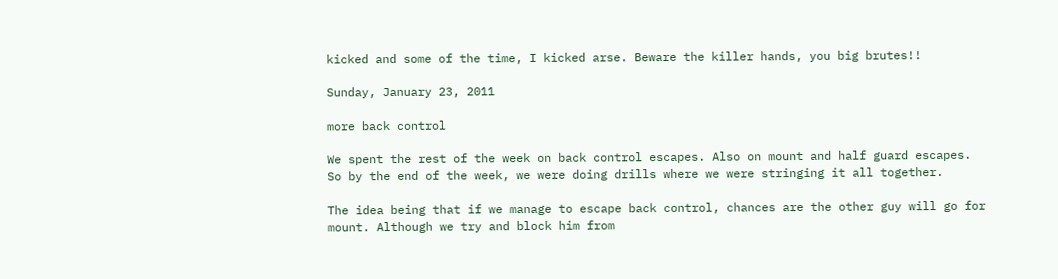kicked and some of the time, I kicked arse. Beware the killer hands, you big brutes!!

Sunday, January 23, 2011

more back control

We spent the rest of the week on back control escapes. Also on mount and half guard escapes. So by the end of the week, we were doing drills where we were stringing it all together.

The idea being that if we manage to escape back control, chances are the other guy will go for mount. Although we try and block him from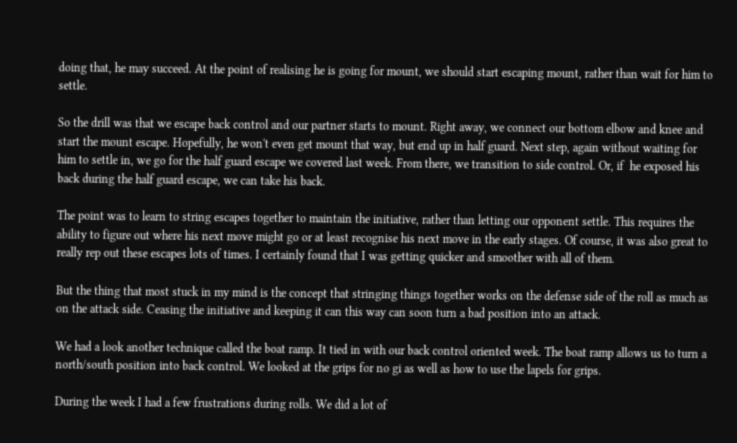doing that, he may succeed. At the point of realising he is going for mount, we should start escaping mount, rather than wait for him to settle.

So the drill was that we escape back control and our partner starts to mount. Right away, we connect our bottom elbow and knee and start the mount escape. Hopefully, he won't even get mount that way, but end up in half guard. Next step, again without waiting for him to settle in, we go for the half guard escape we covered last week. From there, we transition to side control. Or, if  he exposed his back during the half guard escape, we can take his back.

The point was to learn to string escapes together to maintain the initiative, rather than letting our opponent settle. This requires the ability to figure out where his next move might go or at least recognise his next move in the early stages. Of course, it was also great to really rep out these escapes lots of times. I certainly found that I was getting quicker and smoother with all of them.

But the thing that most stuck in my mind is the concept that stringing things together works on the defense side of the roll as much as on the attack side. Ceasing the initiative and keeping it can this way can soon turn a bad position into an attack.

We had a look another technique called the boat ramp. It tied in with our back control oriented week. The boat ramp allows us to turn a north/south position into back control. We looked at the grips for no gi as well as how to use the lapels for grips.

During the week I had a few frustrations during rolls. We did a lot of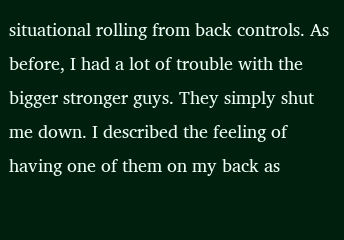situational rolling from back controls. As before, I had a lot of trouble with the bigger stronger guys. They simply shut me down. I described the feeling of having one of them on my back as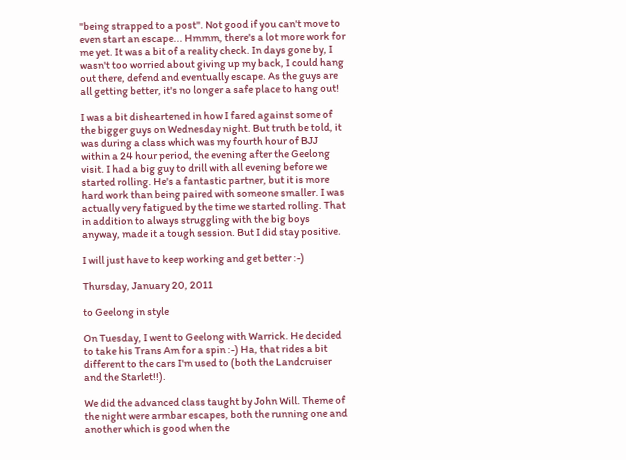"being strapped to a post". Not good if you can't move to even start an escape... Hmmm, there's a lot more work for me yet. It was a bit of a reality check. In days gone by, I wasn't too worried about giving up my back, I could hang out there, defend and eventually escape. As the guys are all getting better, it's no longer a safe place to hang out!

I was a bit disheartened in how I fared against some of the bigger guys on Wednesday night. But truth be told, it was during a class which was my fourth hour of BJJ within a 24 hour period, the evening after the Geelong visit. I had a big guy to drill with all evening before we started rolling. He's a fantastic partner, but it is more hard work than being paired with someone smaller. I was actually very fatigued by the time we started rolling. That in addition to always struggling with the big boys anyway, made it a tough session. But I did stay positive.

I will just have to keep working and get better :-)

Thursday, January 20, 2011

to Geelong in style

On Tuesday, I went to Geelong with Warrick. He decided to take his Trans Am for a spin :-) Ha, that rides a bit different to the cars I'm used to (both the Landcruiser and the Starlet!!).

We did the advanced class taught by John Will. Theme of the night were armbar escapes, both the running one and another which is good when the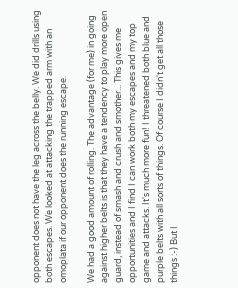opponent does not have the leg across the belly. We did drills using both escapes. We looked at attacking the trapped arm with an omoplata if our opponent does the running escape.

We had a good amount of rolling. The advantage (for me) in going against higher belts is that they have a tendency to play more open guard, instead of smash and crush and smother... This gives me opportunities and I find I can work both my escapes and my top game and attacks. It's much more fun! I threatened both blue and purple belts with all sorts of things. Of course I didn't get all those things :-) But I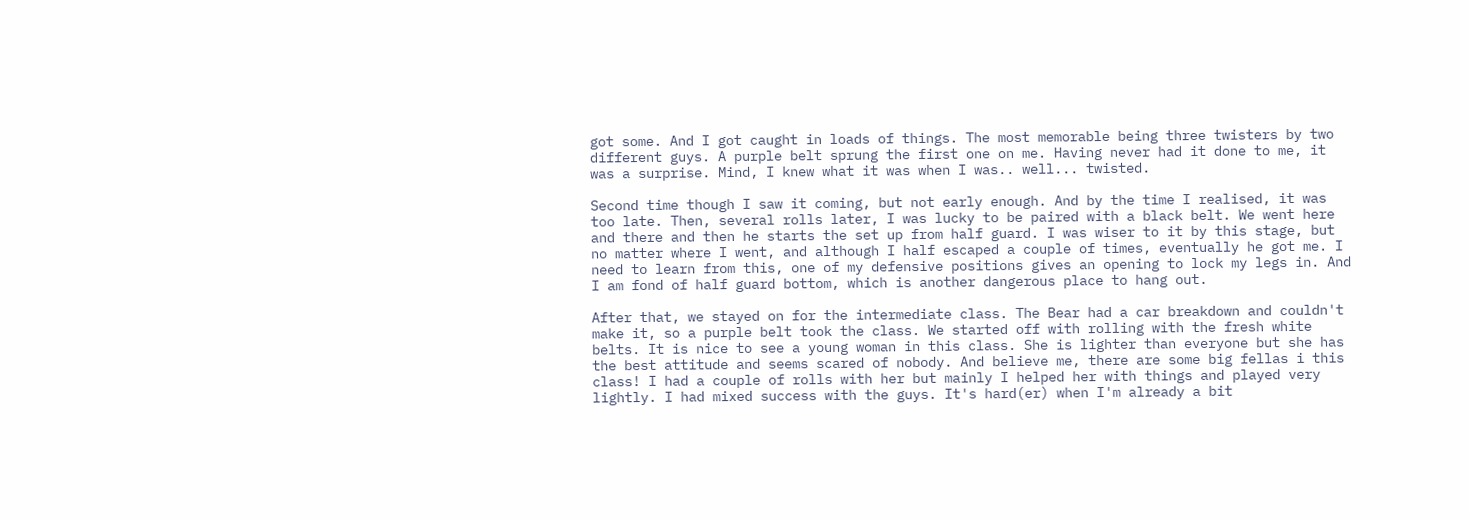got some. And I got caught in loads of things. The most memorable being three twisters by two different guys. A purple belt sprung the first one on me. Having never had it done to me, it was a surprise. Mind, I knew what it was when I was.. well... twisted.

Second time though I saw it coming, but not early enough. And by the time I realised, it was too late. Then, several rolls later, I was lucky to be paired with a black belt. We went here and there and then he starts the set up from half guard. I was wiser to it by this stage, but no matter where I went, and although I half escaped a couple of times, eventually he got me. I need to learn from this, one of my defensive positions gives an opening to lock my legs in. And I am fond of half guard bottom, which is another dangerous place to hang out.

After that, we stayed on for the intermediate class. The Bear had a car breakdown and couldn't make it, so a purple belt took the class. We started off with rolling with the fresh white belts. It is nice to see a young woman in this class. She is lighter than everyone but she has the best attitude and seems scared of nobody. And believe me, there are some big fellas i this class! I had a couple of rolls with her but mainly I helped her with things and played very lightly. I had mixed success with the guys. It's hard(er) when I'm already a bit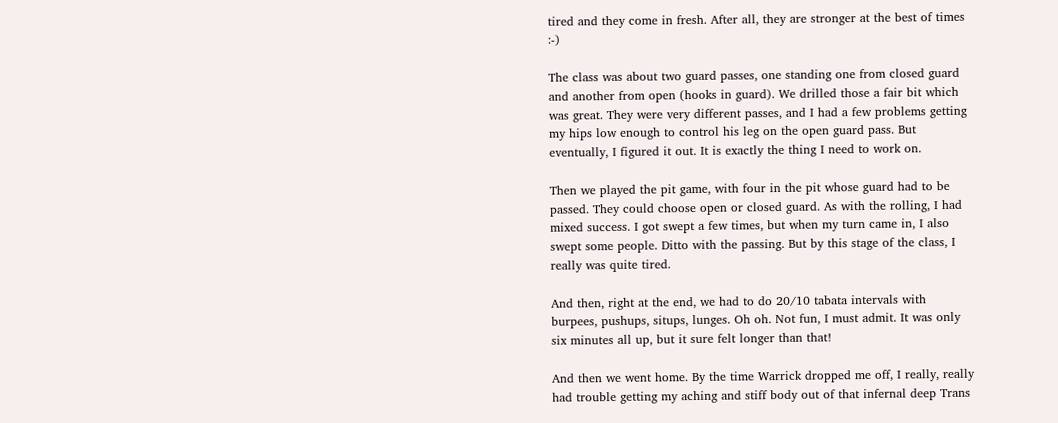tired and they come in fresh. After all, they are stronger at the best of times :-)

The class was about two guard passes, one standing one from closed guard and another from open (hooks in guard). We drilled those a fair bit which was great. They were very different passes, and I had a few problems getting my hips low enough to control his leg on the open guard pass. But eventually, I figured it out. It is exactly the thing I need to work on.

Then we played the pit game, with four in the pit whose guard had to be passed. They could choose open or closed guard. As with the rolling, I had mixed success. I got swept a few times, but when my turn came in, I also swept some people. Ditto with the passing. But by this stage of the class, I really was quite tired.

And then, right at the end, we had to do 20/10 tabata intervals with burpees, pushups, situps, lunges. Oh oh. Not fun, I must admit. It was only six minutes all up, but it sure felt longer than that!

And then we went home. By the time Warrick dropped me off, I really, really had trouble getting my aching and stiff body out of that infernal deep Trans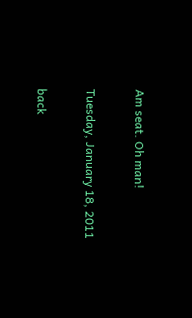Am seat. Oh man!

Tuesday, January 18, 2011

back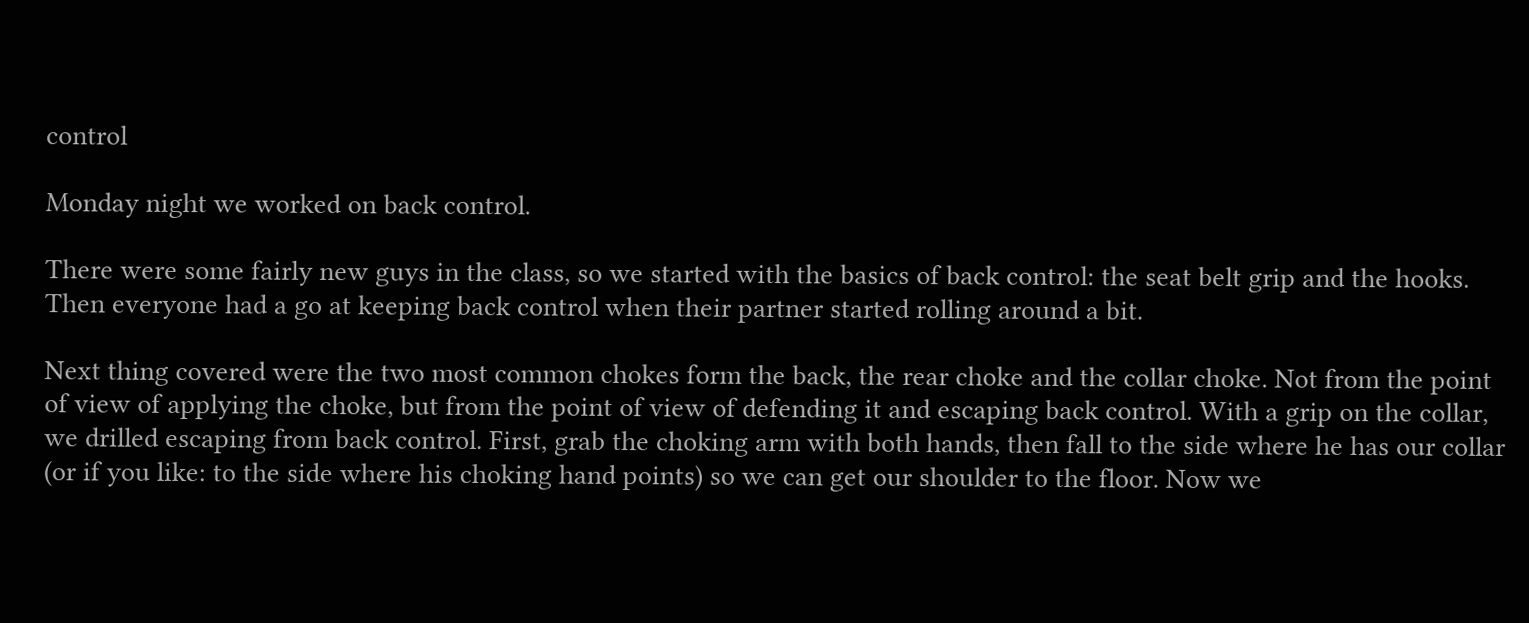control

Monday night we worked on back control.

There were some fairly new guys in the class, so we started with the basics of back control: the seat belt grip and the hooks. Then everyone had a go at keeping back control when their partner started rolling around a bit.

Next thing covered were the two most common chokes form the back, the rear choke and the collar choke. Not from the point of view of applying the choke, but from the point of view of defending it and escaping back control. With a grip on the collar, we drilled escaping from back control. First, grab the choking arm with both hands, then fall to the side where he has our collar (or if you like: to the side where his choking hand points) so we can get our shoulder to the floor. Now we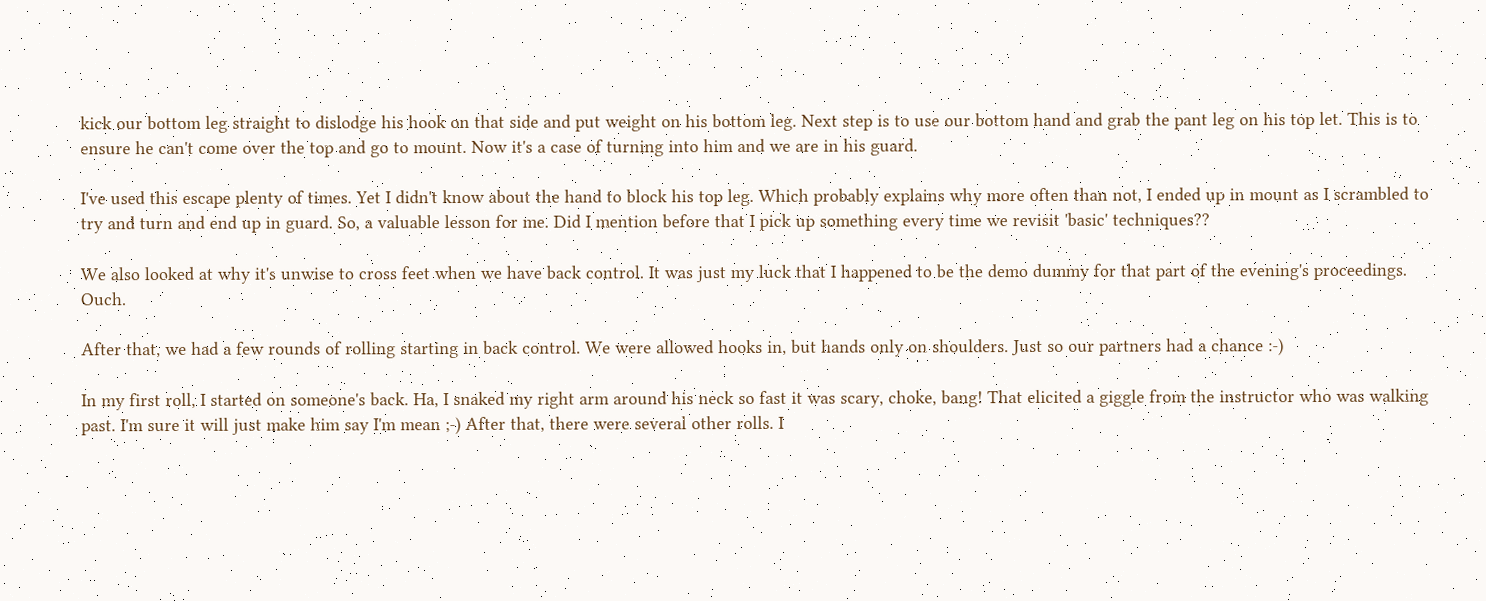kick our bottom leg straight to dislodge his hook on that side and put weight on his bottom leg. Next step is to use our bottom hand and grab the pant leg on his top let. This is to ensure he can't come over the top and go to mount. Now it's a case of turning into him and we are in his guard.

I've used this escape plenty of times. Yet I didn't know about the hand to block his top leg. Which probably explains why more often than not, I ended up in mount as I scrambled to try and turn and end up in guard. So, a valuable lesson for me. Did I mention before that I pick up something every time we revisit 'basic' techniques??

We also looked at why it's unwise to cross feet when we have back control. It was just my luck that I happened to be the demo dummy for that part of the evening's proceedings. Ouch.

After that, we had a few rounds of rolling starting in back control. We were allowed hooks in, but hands only on shoulders. Just so our partners had a chance :-)

In my first roll, I started on someone's back. Ha, I snaked my right arm around his neck so fast it was scary, choke, bang! That elicited a giggle from the instructor who was walking past. I'm sure it will just make him say I'm mean ;-) After that, there were several other rolls. I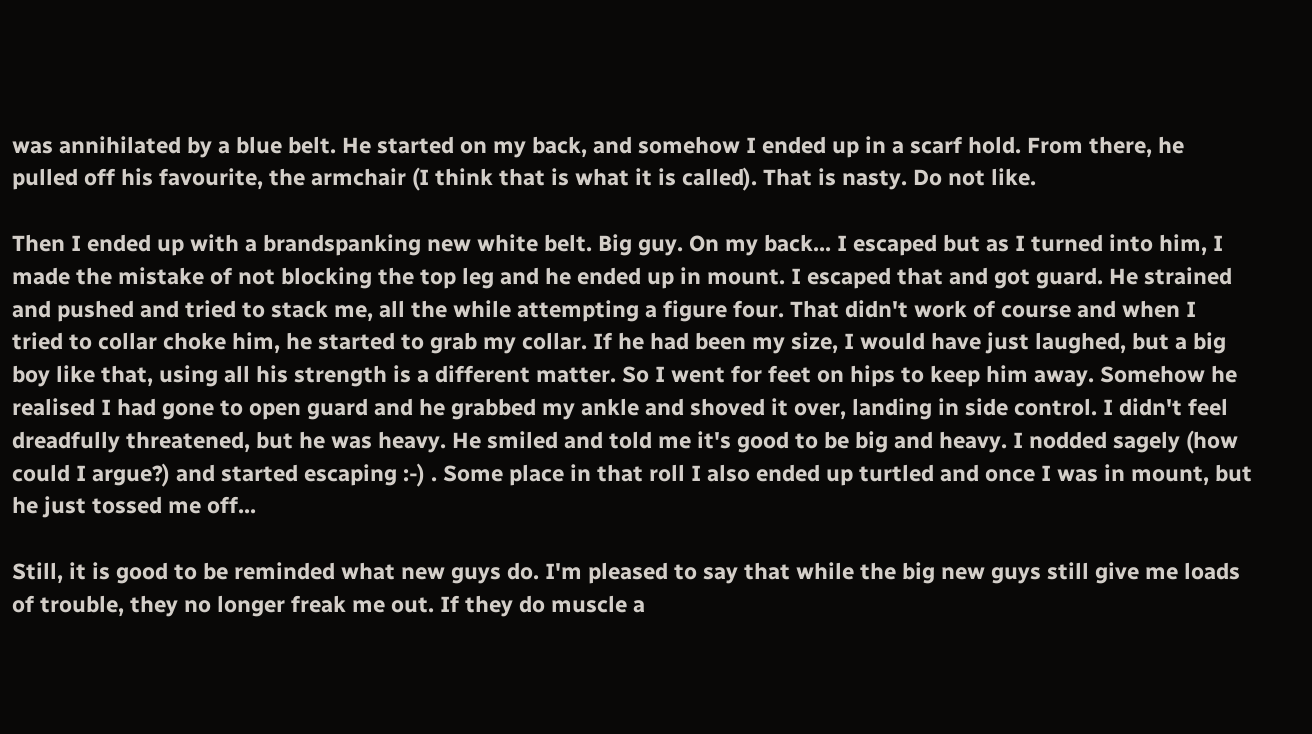was annihilated by a blue belt. He started on my back, and somehow I ended up in a scarf hold. From there, he pulled off his favourite, the armchair (I think that is what it is called). That is nasty. Do not like.

Then I ended up with a brandspanking new white belt. Big guy. On my back... I escaped but as I turned into him, I made the mistake of not blocking the top leg and he ended up in mount. I escaped that and got guard. He strained and pushed and tried to stack me, all the while attempting a figure four. That didn't work of course and when I tried to collar choke him, he started to grab my collar. If he had been my size, I would have just laughed, but a big boy like that, using all his strength is a different matter. So I went for feet on hips to keep him away. Somehow he realised I had gone to open guard and he grabbed my ankle and shoved it over, landing in side control. I didn't feel dreadfully threatened, but he was heavy. He smiled and told me it's good to be big and heavy. I nodded sagely (how could I argue?) and started escaping :-) . Some place in that roll I also ended up turtled and once I was in mount, but he just tossed me off...

Still, it is good to be reminded what new guys do. I'm pleased to say that while the big new guys still give me loads of trouble, they no longer freak me out. If they do muscle a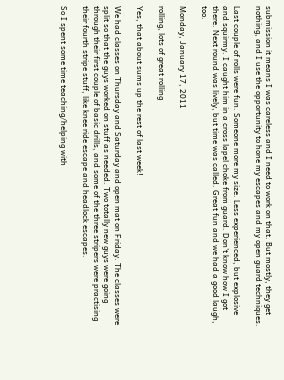submission it means I was careless and I need to work on that. But mostly, they get nothing, and I use the opportunity to hone my escapes and my open guard techniques.

Last couple of rolls were fun. Someone more my size. Less experienced, but explosive and squirmy. I caught him in a cross lapel choke from guard. Don't know how I got there. Next round was lively, but time was called. Great fun and we had a good laugh, too.

Monday, January 17, 2011

rolling, lots of great rolling

Yes, that about sums up the rest of last week!

We had classes on Thursday and Saturday and open mat on Friday. The classes were split so that the guys worked on stuff as needed. Two totally new guys were going through their first couple of basic drills, and some of the three stripers were practising their fourth stripe stuff, like knee ride escape and headlock escapes.

So I spent some time teaching/helping with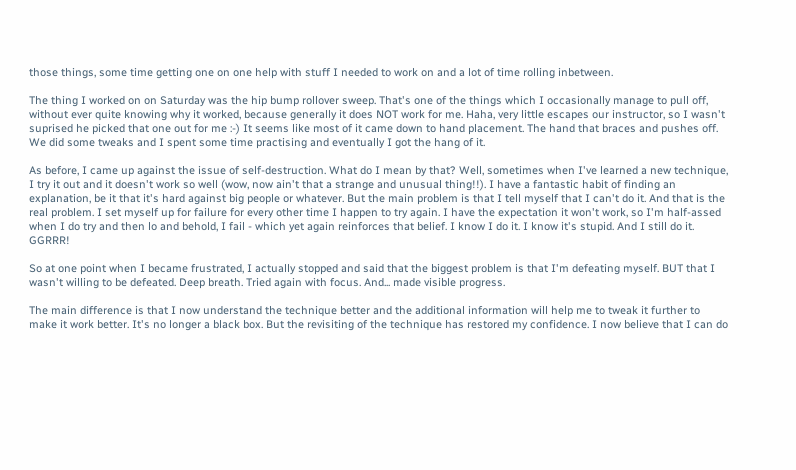those things, some time getting one on one help with stuff I needed to work on and a lot of time rolling inbetween.

The thing I worked on on Saturday was the hip bump rollover sweep. That's one of the things which I occasionally manage to pull off, without ever quite knowing why it worked, because generally it does NOT work for me. Haha, very little escapes our instructor, so I wasn't suprised he picked that one out for me :-) It seems like most of it came down to hand placement. The hand that braces and pushes off. We did some tweaks and I spent some time practising and eventually I got the hang of it.

As before, I came up against the issue of self-destruction. What do I mean by that? Well, sometimes when I've learned a new technique, I try it out and it doesn't work so well (wow, now ain't that a strange and unusual thing!!). I have a fantastic habit of finding an explanation, be it that it's hard against big people or whatever. But the main problem is that I tell myself that I can't do it. And that is the real problem. I set myself up for failure for every other time I happen to try again. I have the expectation it won't work, so I'm half-assed when I do try and then lo and behold, I fail - which yet again reinforces that belief. I know I do it. I know it's stupid. And I still do it. GGRRR!

So at one point when I became frustrated, I actually stopped and said that the biggest problem is that I'm defeating myself. BUT that I wasn't willing to be defeated. Deep breath. Tried again with focus. And... made visible progress.

The main difference is that I now understand the technique better and the additional information will help me to tweak it further to make it work better. It's no longer a black box. But the revisiting of the technique has restored my confidence. I now believe that I can do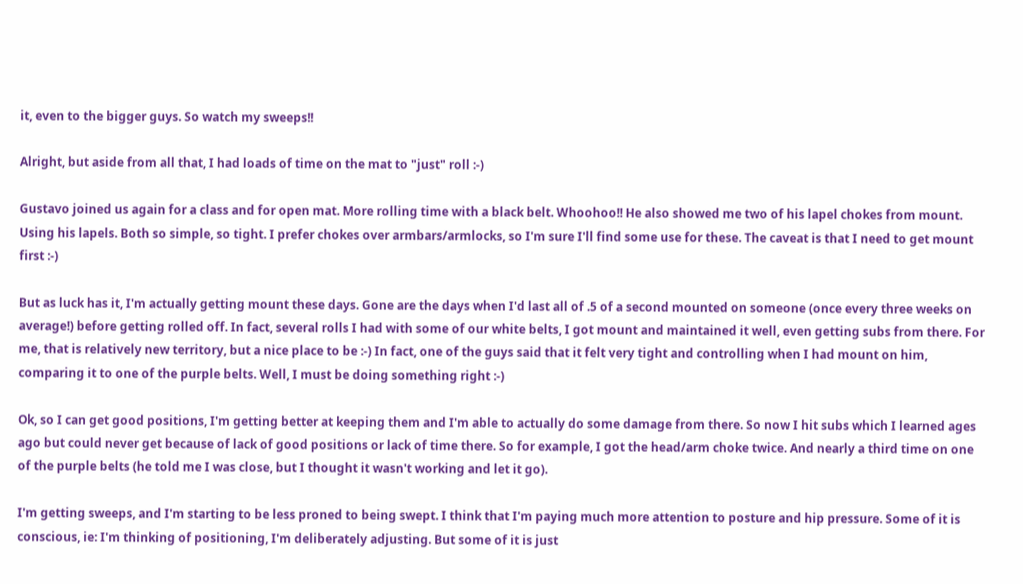it, even to the bigger guys. So watch my sweeps!!

Alright, but aside from all that, I had loads of time on the mat to "just" roll :-)

Gustavo joined us again for a class and for open mat. More rolling time with a black belt. Whoohoo!! He also showed me two of his lapel chokes from mount. Using his lapels. Both so simple, so tight. I prefer chokes over armbars/armlocks, so I'm sure I'll find some use for these. The caveat is that I need to get mount first :-)

But as luck has it, I'm actually getting mount these days. Gone are the days when I'd last all of .5 of a second mounted on someone (once every three weeks on average!) before getting rolled off. In fact, several rolls I had with some of our white belts, I got mount and maintained it well, even getting subs from there. For me, that is relatively new territory, but a nice place to be :-) In fact, one of the guys said that it felt very tight and controlling when I had mount on him, comparing it to one of the purple belts. Well, I must be doing something right :-)

Ok, so I can get good positions, I'm getting better at keeping them and I'm able to actually do some damage from there. So now I hit subs which I learned ages ago but could never get because of lack of good positions or lack of time there. So for example, I got the head/arm choke twice. And nearly a third time on one of the purple belts (he told me I was close, but I thought it wasn't working and let it go).

I'm getting sweeps, and I'm starting to be less proned to being swept. I think that I'm paying much more attention to posture and hip pressure. Some of it is conscious, ie: I'm thinking of positioning, I'm deliberately adjusting. But some of it is just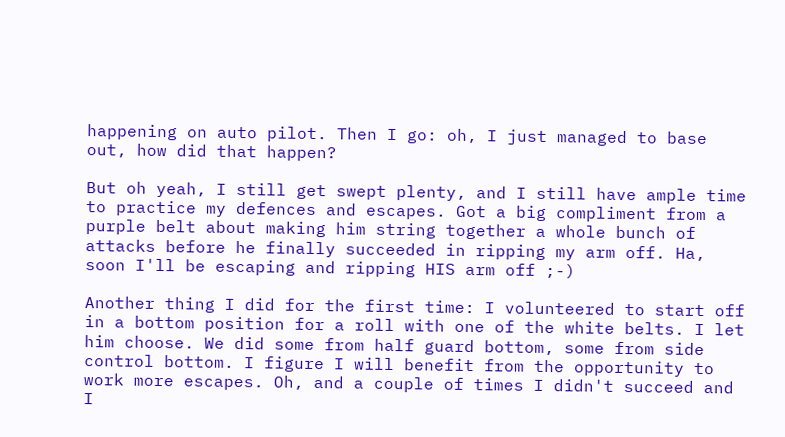happening on auto pilot. Then I go: oh, I just managed to base out, how did that happen?

But oh yeah, I still get swept plenty, and I still have ample time to practice my defences and escapes. Got a big compliment from a purple belt about making him string together a whole bunch of attacks before he finally succeeded in ripping my arm off. Ha, soon I'll be escaping and ripping HIS arm off ;-)

Another thing I did for the first time: I volunteered to start off in a bottom position for a roll with one of the white belts. I let him choose. We did some from half guard bottom, some from side control bottom. I figure I will benefit from the opportunity to work more escapes. Oh, and a couple of times I didn't succeed and I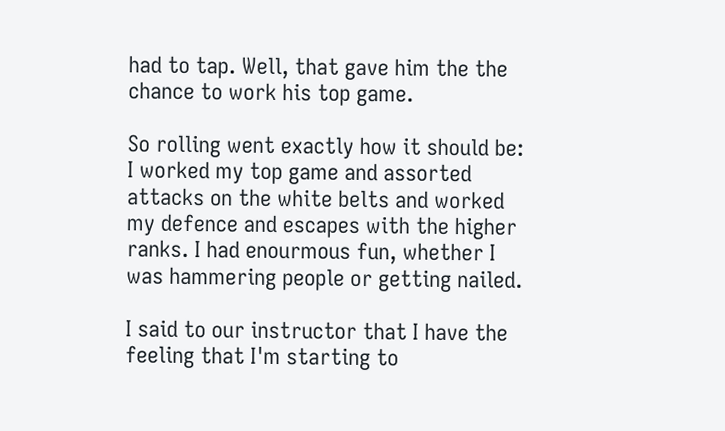had to tap. Well, that gave him the the chance to work his top game.

So rolling went exactly how it should be: I worked my top game and assorted attacks on the white belts and worked my defence and escapes with the higher ranks. I had enourmous fun, whether I was hammering people or getting nailed.

I said to our instructor that I have the feeling that I'm starting to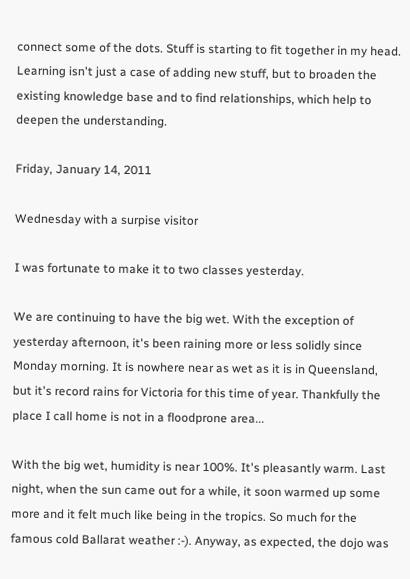connect some of the dots. Stuff is starting to fit together in my head. Learning isn't just a case of adding new stuff, but to broaden the existing knowledge base and to find relationships, which help to deepen the understanding.

Friday, January 14, 2011

Wednesday with a surpise visitor

I was fortunate to make it to two classes yesterday.

We are continuing to have the big wet. With the exception of yesterday afternoon, it's been raining more or less solidly since Monday morning. It is nowhere near as wet as it is in Queensland, but it's record rains for Victoria for this time of year. Thankfully the place I call home is not in a floodprone area...

With the big wet, humidity is near 100%. It's pleasantly warm. Last night, when the sun came out for a while, it soon warmed up some more and it felt much like being in the tropics. So much for the famous cold Ballarat weather :-). Anyway, as expected, the dojo was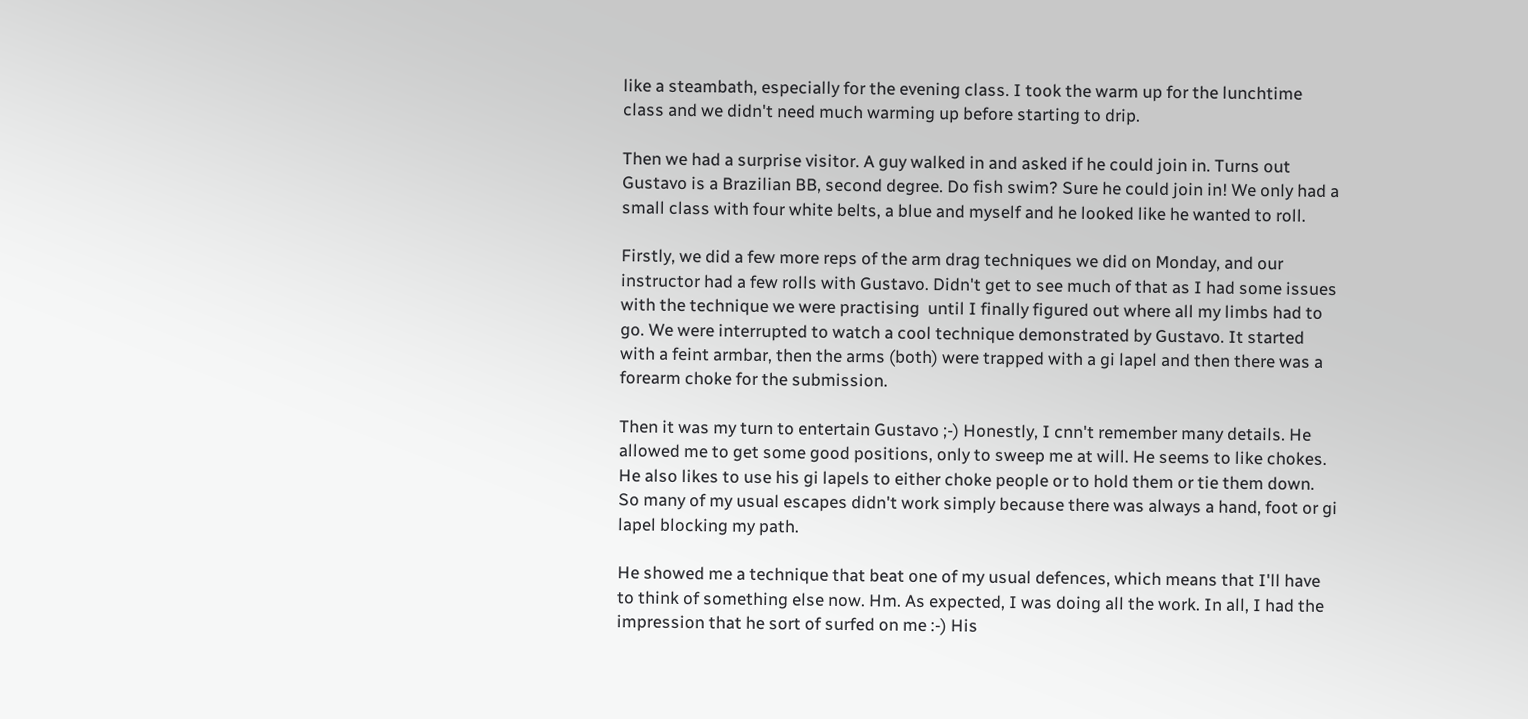like a steambath, especially for the evening class. I took the warm up for the lunchtime class and we didn't need much warming up before starting to drip.

Then we had a surprise visitor. A guy walked in and asked if he could join in. Turns out Gustavo is a Brazilian BB, second degree. Do fish swim? Sure he could join in! We only had a small class with four white belts, a blue and myself and he looked like he wanted to roll.

Firstly, we did a few more reps of the arm drag techniques we did on Monday, and our instructor had a few rolls with Gustavo. Didn't get to see much of that as I had some issues with the technique we were practising  until I finally figured out where all my limbs had to go. We were interrupted to watch a cool technique demonstrated by Gustavo. It started with a feint armbar, then the arms (both) were trapped with a gi lapel and then there was a forearm choke for the submission.

Then it was my turn to entertain Gustavo ;-) Honestly, I cnn't remember many details. He allowed me to get some good positions, only to sweep me at will. He seems to like chokes. He also likes to use his gi lapels to either choke people or to hold them or tie them down. So many of my usual escapes didn't work simply because there was always a hand, foot or gi lapel blocking my path.

He showed me a technique that beat one of my usual defences, which means that I'll have to think of something else now. Hm. As expected, I was doing all the work. In all, I had the impression that he sort of surfed on me :-) His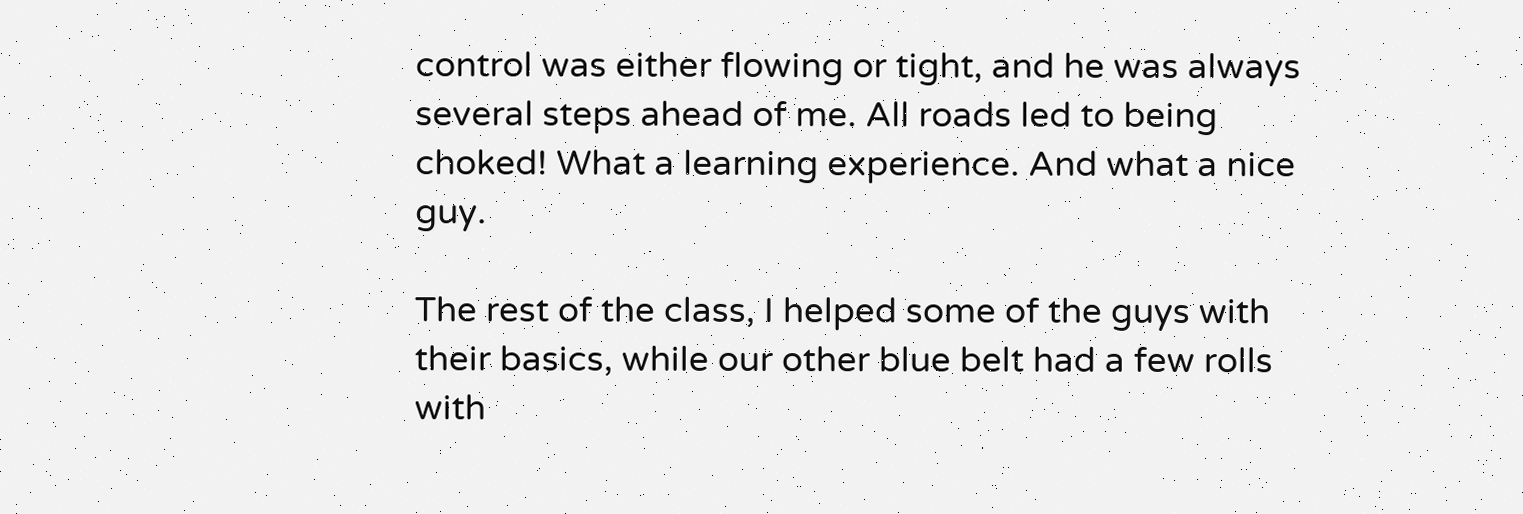control was either flowing or tight, and he was always several steps ahead of me. All roads led to being choked! What a learning experience. And what a nice guy.

The rest of the class, I helped some of the guys with their basics, while our other blue belt had a few rolls with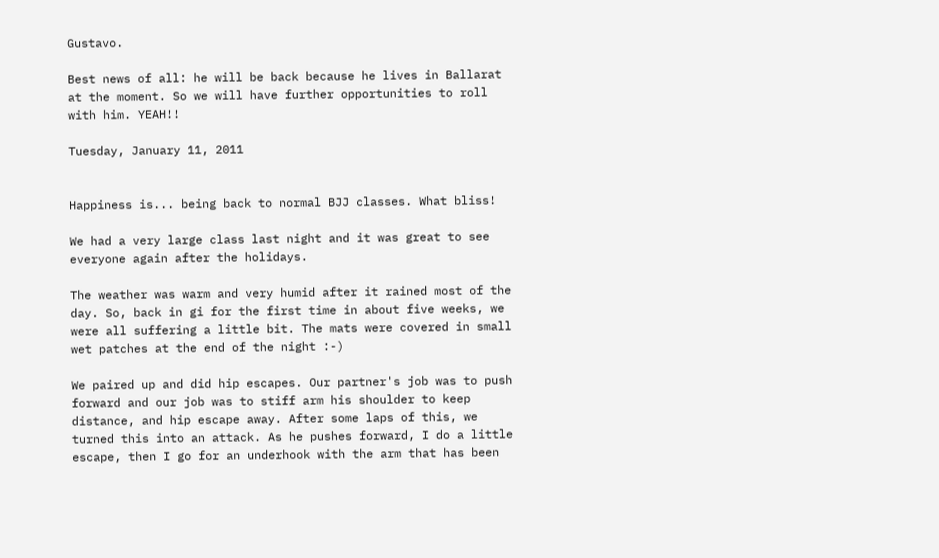Gustavo.

Best news of all: he will be back because he lives in Ballarat at the moment. So we will have further opportunities to roll with him. YEAH!!

Tuesday, January 11, 2011


Happiness is... being back to normal BJJ classes. What bliss!

We had a very large class last night and it was great to see everyone again after the holidays.

The weather was warm and very humid after it rained most of the day. So, back in gi for the first time in about five weeks, we were all suffering a little bit. The mats were covered in small wet patches at the end of the night :-)

We paired up and did hip escapes. Our partner's job was to push forward and our job was to stiff arm his shoulder to keep distance, and hip escape away. After some laps of this, we turned this into an attack. As he pushes forward, I do a little escape, then I go for an underhook with the arm that has been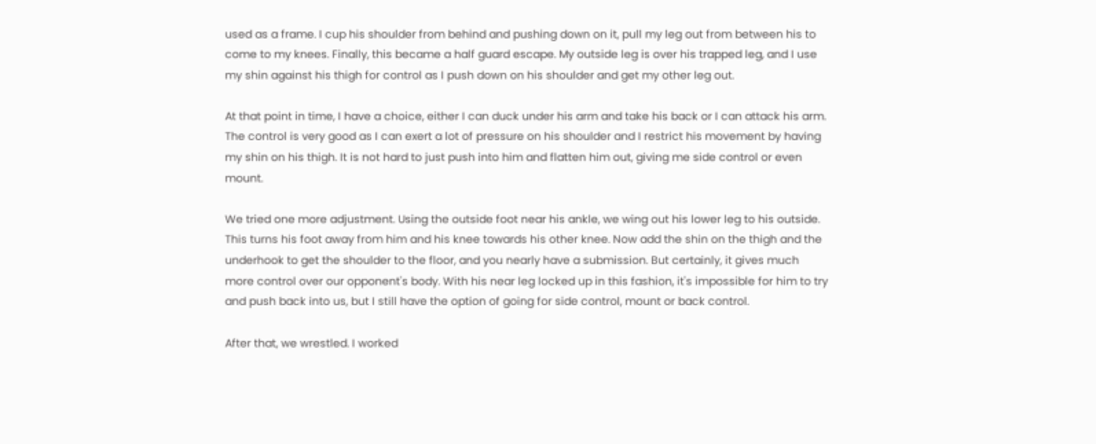used as a frame. I cup his shoulder from behind and pushing down on it, pull my leg out from between his to come to my knees. Finally, this became a half guard escape. My outside leg is over his trapped leg, and I use my shin against his thigh for control as I push down on his shoulder and get my other leg out.

At that point in time, I have a choice, either I can duck under his arm and take his back or I can attack his arm. The control is very good as I can exert a lot of pressure on his shoulder and I restrict his movement by having my shin on his thigh. It is not hard to just push into him and flatten him out, giving me side control or even mount.

We tried one more adjustment. Using the outside foot near his ankle, we wing out his lower leg to his outside. This turns his foot away from him and his knee towards his other knee. Now add the shin on the thigh and the underhook to get the shoulder to the floor, and you nearly have a submission. But certainly, it gives much more control over our opponent's body. With his near leg locked up in this fashion, it's impossible for him to try and push back into us, but I still have the option of going for side control, mount or back control.

After that, we wrestled. I worked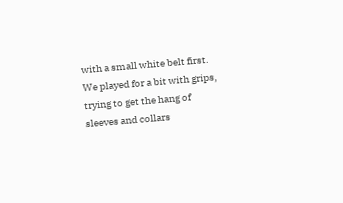with a small white belt first. We played for a bit with grips, trying to get the hang of sleeves and collars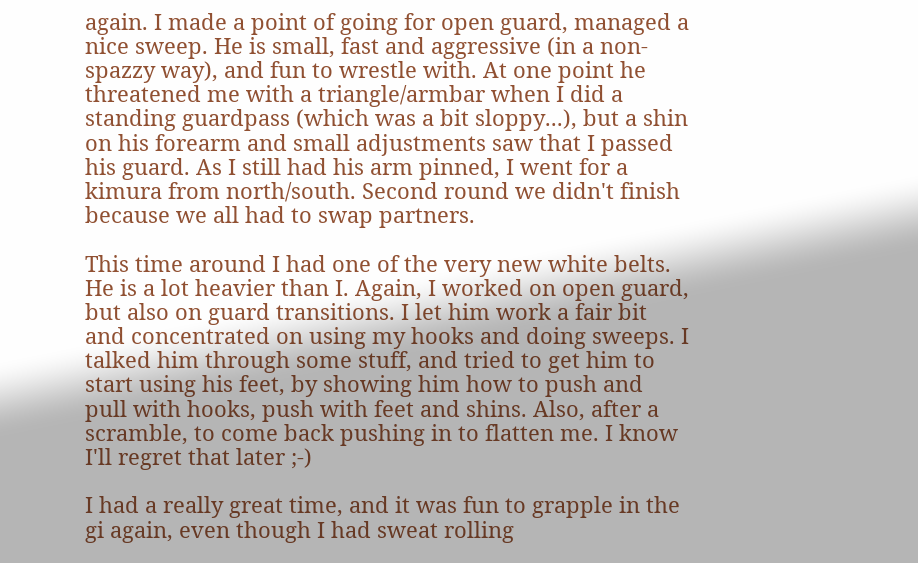again. I made a point of going for open guard, managed a nice sweep. He is small, fast and aggressive (in a non-spazzy way), and fun to wrestle with. At one point he threatened me with a triangle/armbar when I did a standing guardpass (which was a bit sloppy...), but a shin on his forearm and small adjustments saw that I passed his guard. As I still had his arm pinned, I went for a kimura from north/south. Second round we didn't finish because we all had to swap partners.

This time around I had one of the very new white belts. He is a lot heavier than I. Again, I worked on open guard, but also on guard transitions. I let him work a fair bit and concentrated on using my hooks and doing sweeps. I talked him through some stuff, and tried to get him to start using his feet, by showing him how to push and pull with hooks, push with feet and shins. Also, after a scramble, to come back pushing in to flatten me. I know I'll regret that later ;-)

I had a really great time, and it was fun to grapple in the gi again, even though I had sweat rolling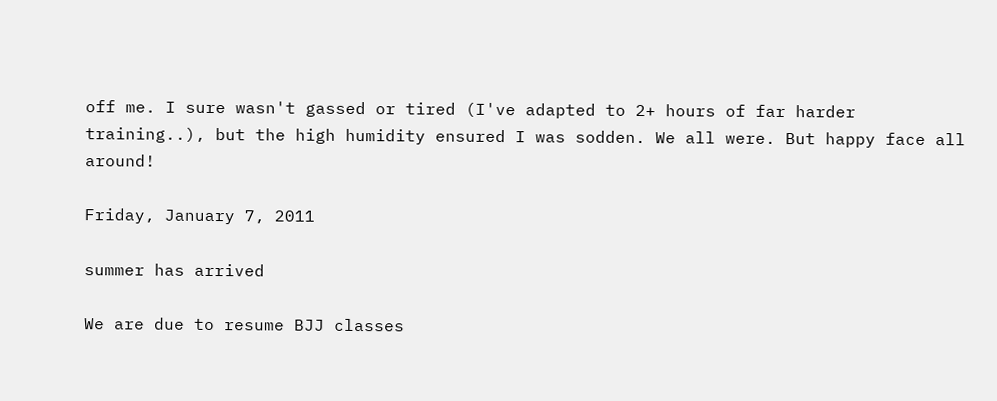off me. I sure wasn't gassed or tired (I've adapted to 2+ hours of far harder training..), but the high humidity ensured I was sodden. We all were. But happy face all around!

Friday, January 7, 2011

summer has arrived

We are due to resume BJJ classes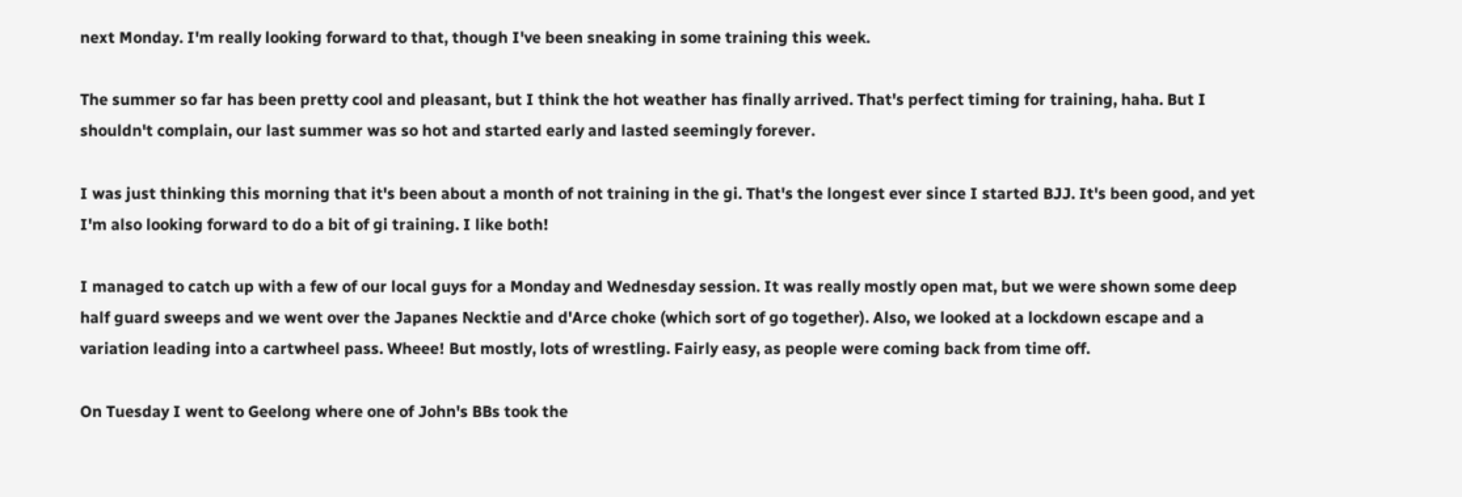next Monday. I'm really looking forward to that, though I've been sneaking in some training this week.

The summer so far has been pretty cool and pleasant, but I think the hot weather has finally arrived. That's perfect timing for training, haha. But I shouldn't complain, our last summer was so hot and started early and lasted seemingly forever.

I was just thinking this morning that it's been about a month of not training in the gi. That's the longest ever since I started BJJ. It's been good, and yet I'm also looking forward to do a bit of gi training. I like both!

I managed to catch up with a few of our local guys for a Monday and Wednesday session. It was really mostly open mat, but we were shown some deep half guard sweeps and we went over the Japanes Necktie and d'Arce choke (which sort of go together). Also, we looked at a lockdown escape and a variation leading into a cartwheel pass. Wheee! But mostly, lots of wrestling. Fairly easy, as people were coming back from time off.

On Tuesday I went to Geelong where one of John's BBs took the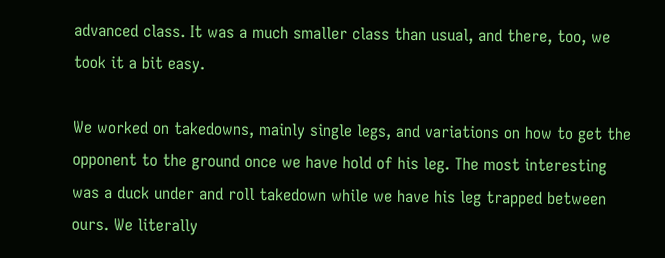advanced class. It was a much smaller class than usual, and there, too, we took it a bit easy.

We worked on takedowns, mainly single legs, and variations on how to get the opponent to the ground once we have hold of his leg. The most interesting was a duck under and roll takedown while we have his leg trapped between ours. We literally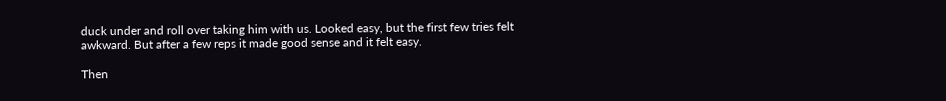duck under and roll over taking him with us. Looked easy, but the first few tries felt awkward. But after a few reps it made good sense and it felt easy.

Then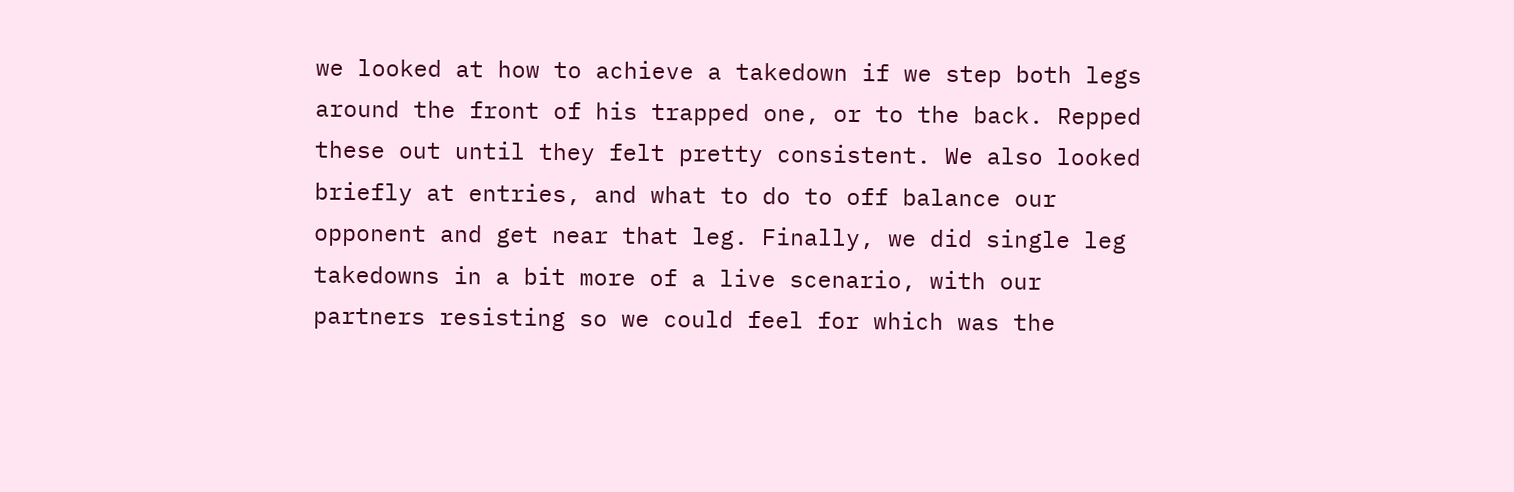we looked at how to achieve a takedown if we step both legs around the front of his trapped one, or to the back. Repped these out until they felt pretty consistent. We also looked briefly at entries, and what to do to off balance our opponent and get near that leg. Finally, we did single leg takedowns in a bit more of a live scenario, with our partners resisting so we could feel for which was the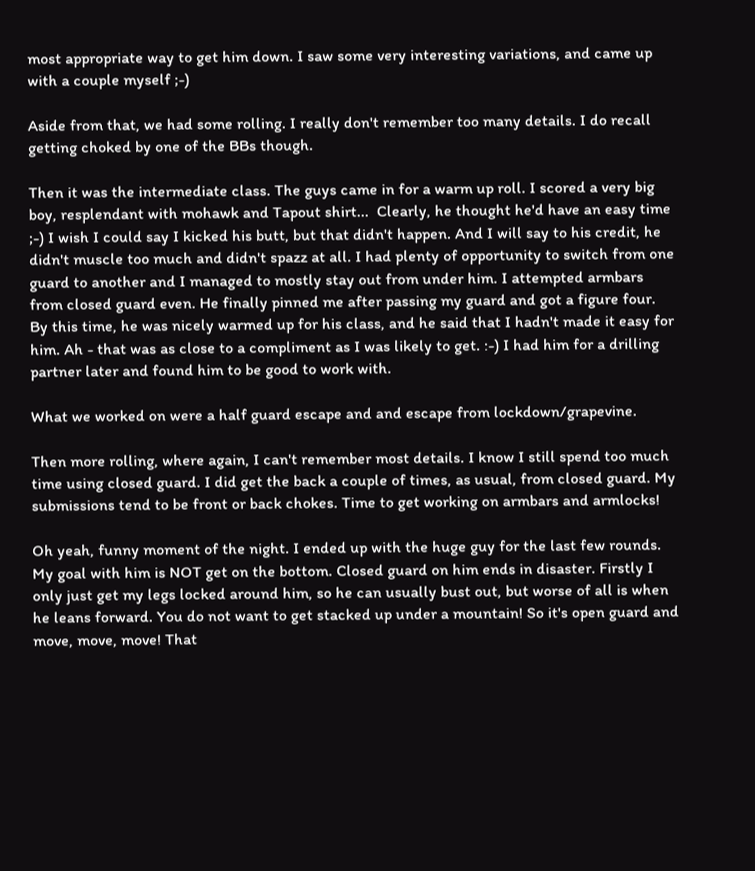most appropriate way to get him down. I saw some very interesting variations, and came up with a couple myself ;-)

Aside from that, we had some rolling. I really don't remember too many details. I do recall getting choked by one of the BBs though.

Then it was the intermediate class. The guys came in for a warm up roll. I scored a very big boy, resplendant with mohawk and Tapout shirt...  Clearly, he thought he'd have an easy time ;-) I wish I could say I kicked his butt, but that didn't happen. And I will say to his credit, he didn't muscle too much and didn't spazz at all. I had plenty of opportunity to switch from one guard to another and I managed to mostly stay out from under him. I attempted armbars from closed guard even. He finally pinned me after passing my guard and got a figure four. By this time, he was nicely warmed up for his class, and he said that I hadn't made it easy for him. Ah - that was as close to a compliment as I was likely to get. :-) I had him for a drilling partner later and found him to be good to work with.

What we worked on were a half guard escape and and escape from lockdown/grapevine.

Then more rolling, where again, I can't remember most details. I know I still spend too much time using closed guard. I did get the back a couple of times, as usual, from closed guard. My submissions tend to be front or back chokes. Time to get working on armbars and armlocks!

Oh yeah, funny moment of the night. I ended up with the huge guy for the last few rounds. My goal with him is NOT get on the bottom. Closed guard on him ends in disaster. Firstly I only just get my legs locked around him, so he can usually bust out, but worse of all is when he leans forward. You do not want to get stacked up under a mountain! So it's open guard and move, move, move! That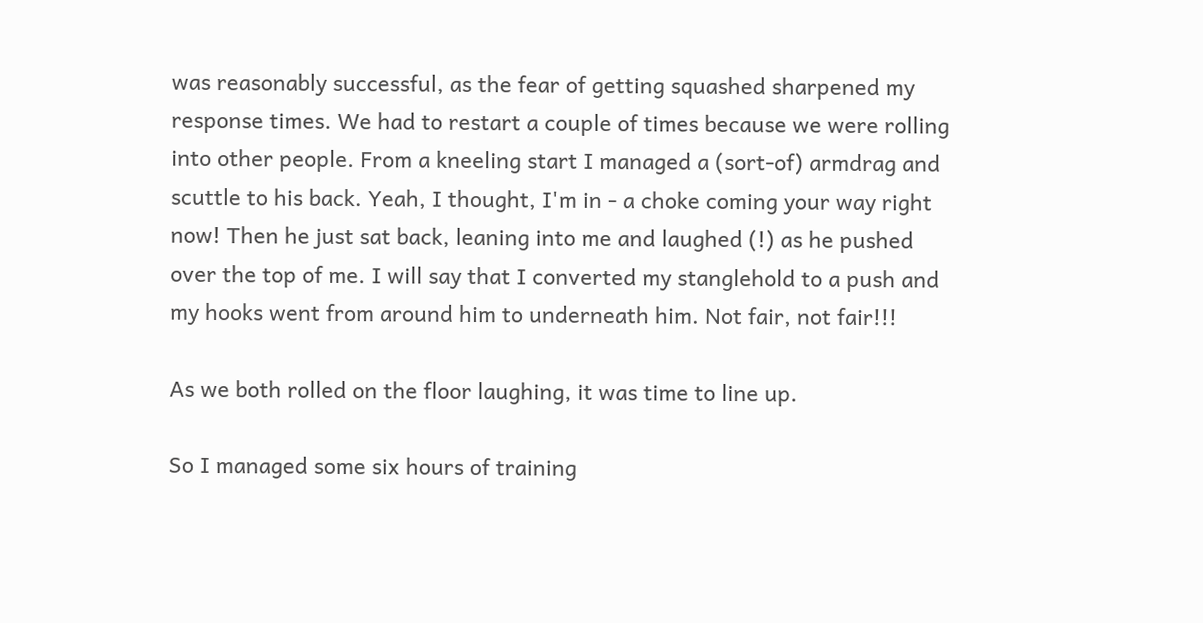was reasonably successful, as the fear of getting squashed sharpened my response times. We had to restart a couple of times because we were rolling into other people. From a kneeling start I managed a (sort-of) armdrag and scuttle to his back. Yeah, I thought, I'm in - a choke coming your way right now! Then he just sat back, leaning into me and laughed (!) as he pushed over the top of me. I will say that I converted my stanglehold to a push and my hooks went from around him to underneath him. Not fair, not fair!!!

As we both rolled on the floor laughing, it was time to line up.

So I managed some six hours of training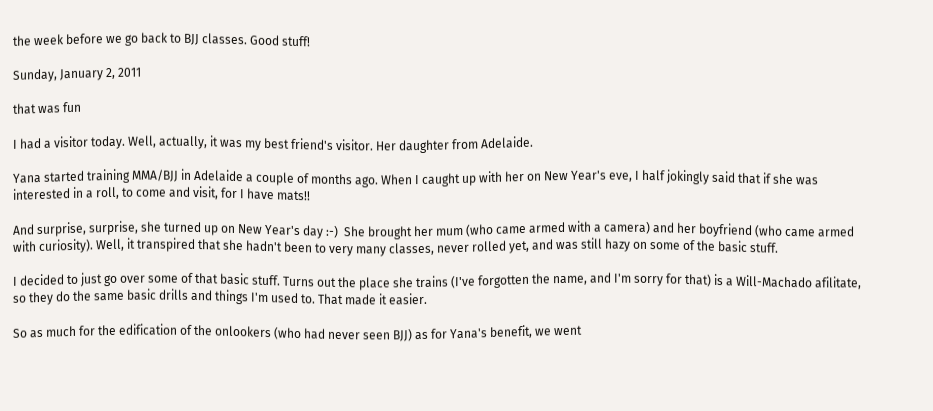the week before we go back to BJJ classes. Good stuff!

Sunday, January 2, 2011

that was fun

I had a visitor today. Well, actually, it was my best friend's visitor. Her daughter from Adelaide.

Yana started training MMA/BJJ in Adelaide a couple of months ago. When I caught up with her on New Year's eve, I half jokingly said that if she was interested in a roll, to come and visit, for I have mats!!

And surprise, surprise, she turned up on New Year's day :-)  She brought her mum (who came armed with a camera) and her boyfriend (who came armed with curiosity). Well, it transpired that she hadn't been to very many classes, never rolled yet, and was still hazy on some of the basic stuff.

I decided to just go over some of that basic stuff. Turns out the place she trains (I've forgotten the name, and I'm sorry for that) is a Will-Machado afilitate, so they do the same basic drills and things I'm used to. That made it easier.

So as much for the edification of the onlookers (who had never seen BJJ) as for Yana's benefit, we went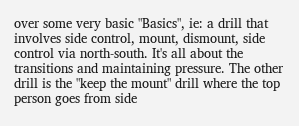over some very basic "Basics", ie: a drill that involves side control, mount, dismount, side control via north-south. It's all about the transitions and maintaining pressure. The other drill is the "keep the mount" drill where the top person goes from side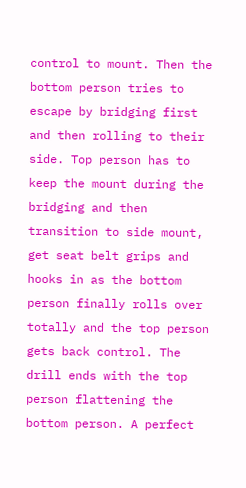control to mount. Then the bottom person tries to escape by bridging first and then rolling to their side. Top person has to keep the mount during the bridging and then transition to side mount, get seat belt grips and hooks in as the bottom person finally rolls over totally and the top person gets back control. The drill ends with the top person flattening the bottom person. A perfect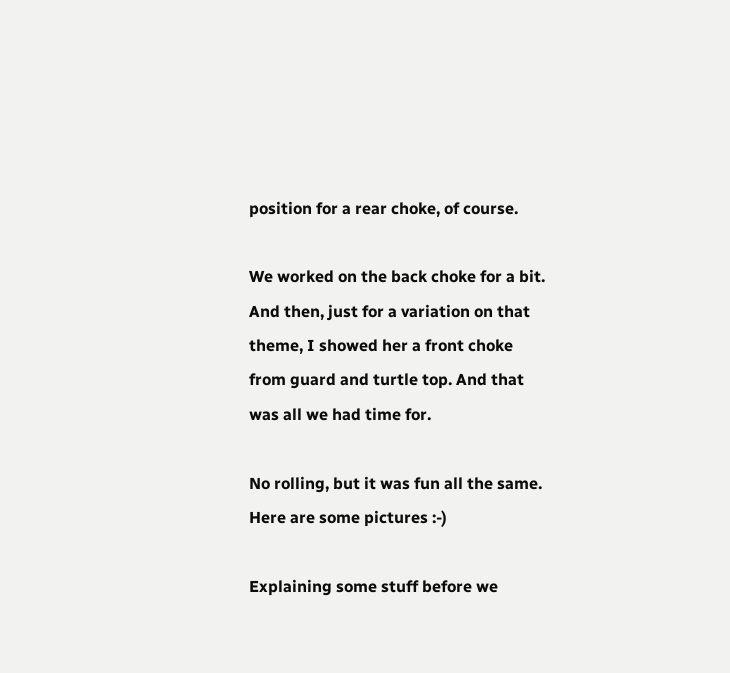position for a rear choke, of course.

We worked on the back choke for a bit. And then, just for a variation on that theme, I showed her a front choke from guard and turtle top. And that was all we had time for.

No rolling, but it was fun all the same. Here are some pictures :-)

Explaining some stuff before we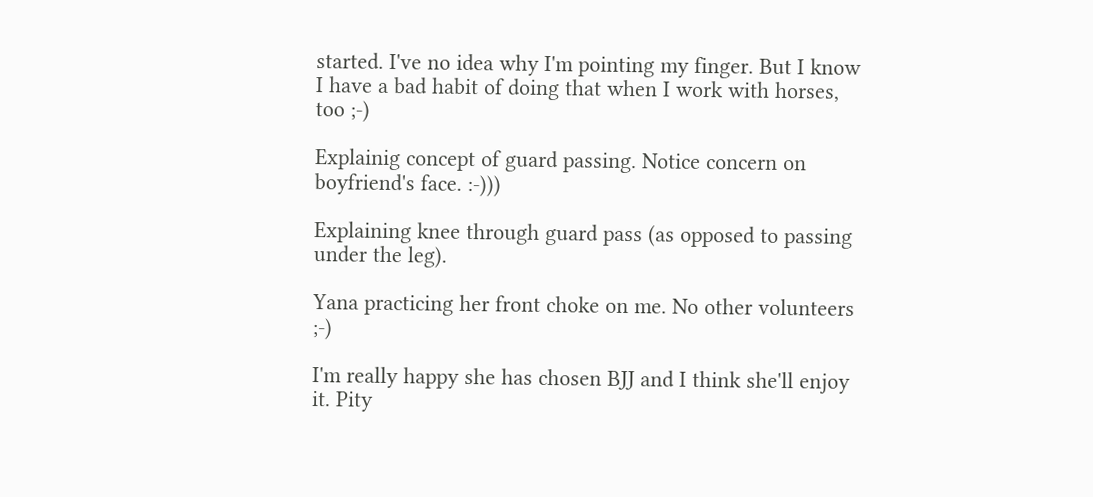started. I've no idea why I'm pointing my finger. But I know I have a bad habit of doing that when I work with horses, too ;-)

Explainig concept of guard passing. Notice concern on boyfriend's face. :-)))

Explaining knee through guard pass (as opposed to passing under the leg).

Yana practicing her front choke on me. No other volunteers ;-)

I'm really happy she has chosen BJJ and I think she'll enjoy it. Pity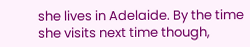she lives in Adelaide. By the time she visits next time though,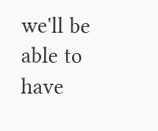we'll be able to have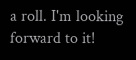a roll. I'm looking forward to it!